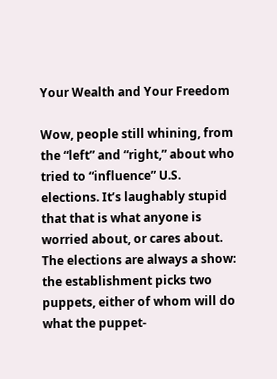Your Wealth and Your Freedom

Wow, people still whining, from the “left” and “right,” about who tried to “influence” U.S. elections. It’s laughably stupid that that is what anyone is worried about, or cares about. The elections are always a show: the establishment picks two puppets, either of whom will do what the puppet-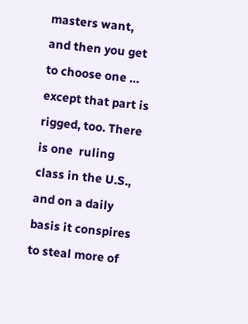masters want, and then you get to choose one … except that part is rigged, too. There is one  ruling class in the U.S., and on a daily basis it conspires to steal more of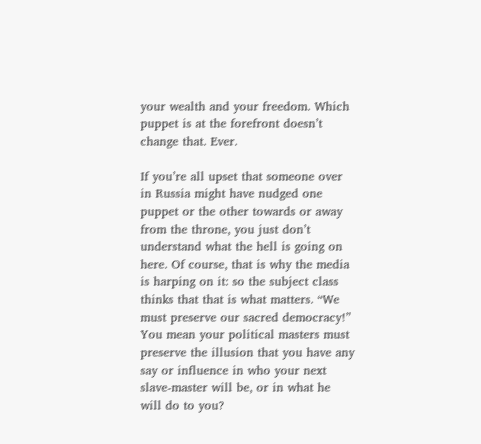your wealth and your freedom. Which puppet is at the forefront doesn’t change that. Ever.

If you’re all upset that someone over in Russia might have nudged one puppet or the other towards or away from the throne, you just don’t understand what the hell is going on here. Of course, that is why the media is harping on it: so the subject class thinks that that is what matters. “We must preserve our sacred democracy!” You mean your political masters must preserve the illusion that you have any say or influence in who your next slave-master will be, or in what he will do to you?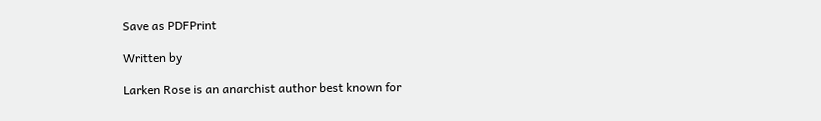Save as PDFPrint

Written by

Larken Rose is an anarchist author best known for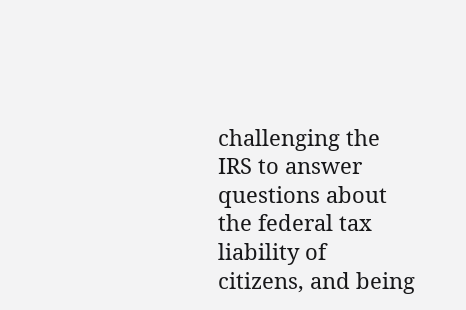challenging the IRS to answer questions about the federal tax liability of citizens, and being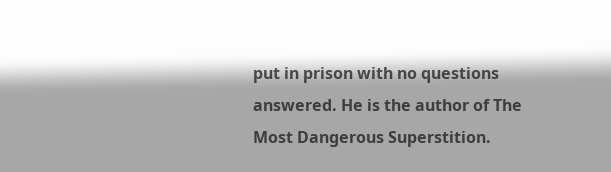put in prison with no questions answered. He is the author of The Most Dangerous Superstition.